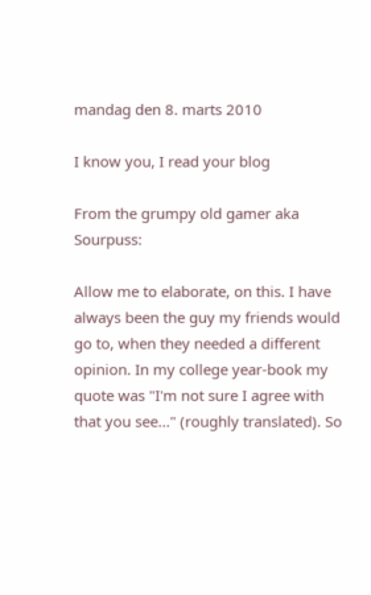mandag den 8. marts 2010

I know you, I read your blog

From the grumpy old gamer aka Sourpuss:

Allow me to elaborate, on this. I have always been the guy my friends would go to, when they needed a different opinion. In my college year-book my quote was "I'm not sure I agree with that you see..." (roughly translated). So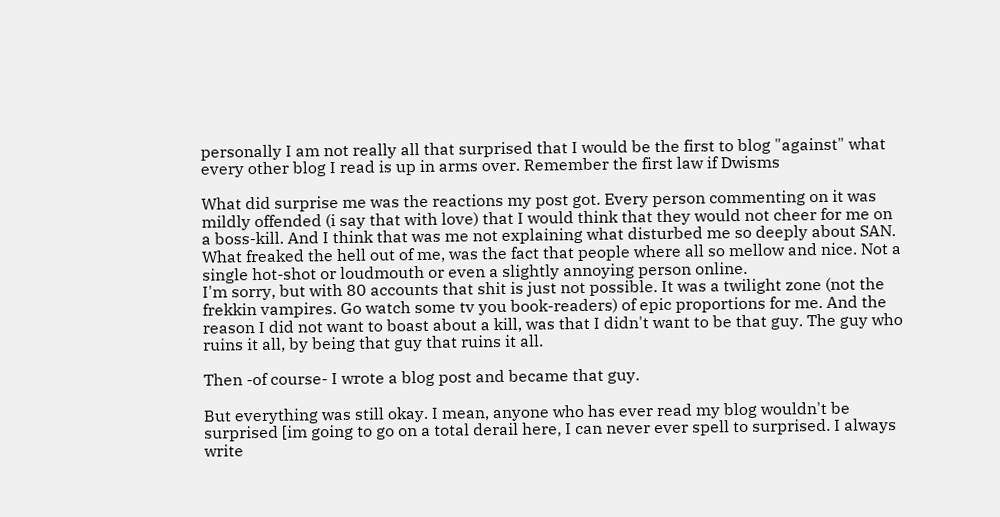personally I am not really all that surprised that I would be the first to blog "against" what every other blog I read is up in arms over. Remember the first law if Dwisms

What did surprise me was the reactions my post got. Every person commenting on it was mildly offended (i say that with love) that I would think that they would not cheer for me on a boss-kill. And I think that was me not explaining what disturbed me so deeply about SAN. What freaked the hell out of me, was the fact that people where all so mellow and nice. Not a single hot-shot or loudmouth or even a slightly annoying person online.
I'm sorry, but with 80 accounts that shit is just not possible. It was a twilight zone (not the frekkin vampires. Go watch some tv you book-readers) of epic proportions for me. And the reason I did not want to boast about a kill, was that I didn't want to be that guy. The guy who ruins it all, by being that guy that ruins it all.

Then -of course- I wrote a blog post and became that guy.

But everything was still okay. I mean, anyone who has ever read my blog wouldn't be surprised [im going to go on a total derail here, I can never ever spell to surprised. I always write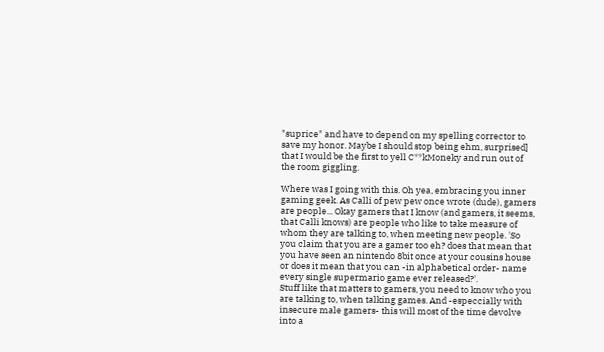"suprice" and have to depend on my spelling corrector to save my honor. Maybe I should stop being ehm, surprised] that I would be the first to yell C**kMoneky and run out of the room giggling.

Where was I going with this. Oh yea, embracing you inner gaming geek. As Calli of pew pew once wrote (dude), gamers are people... Okay gamers that I know (and gamers, it seems, that Calli knows) are people who like to take measure of whom they are talking to, when meeting new people. 'So you claim that you are a gamer too eh? does that mean that you have seen an nintendo 8bit once at your cousins house or does it mean that you can -in alphabetical order- name every single supermario game ever released?'.
Stuff like that matters to gamers, you need to know who you are talking to, when talking games. And -especcially with insecure male gamers- this will most of the time devolve into a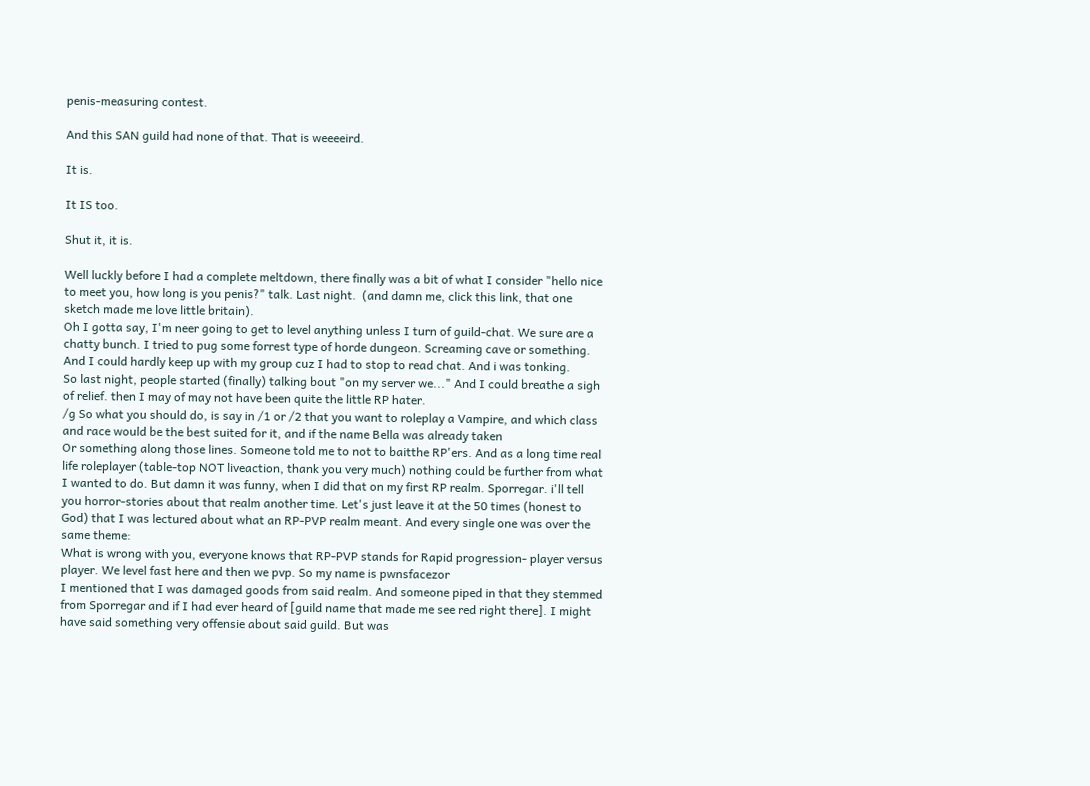penis-measuring contest.

And this SAN guild had none of that. That is weeeeird.

It is.

It IS too.

Shut it, it is.

Well luckly before I had a complete meltdown, there finally was a bit of what I consider "hello nice to meet you, how long is you penis?" talk. Last night.  (and damn me, click this link, that one sketch made me love little britain).
Oh I gotta say, I'm neer going to get to level anything unless I turn of guild-chat. We sure are a chatty bunch. I tried to pug some forrest type of horde dungeon. Screaming cave or something. And I could hardly keep up with my group cuz I had to stop to read chat. And i was tonking.
So last night, people started (finally) talking bout "on my server we..." And I could breathe a sigh of relief. then I may of may not have been quite the little RP hater.
/g So what you should do, is say in /1 or /2 that you want to roleplay a Vampire, and which class and race would be the best suited for it, and if the name Bella was already taken
Or something along those lines. Someone told me to not to baitthe RP'ers. And as a long time real life roleplayer (table-top NOT liveaction, thank you very much) nothing could be further from what I wanted to do. But damn it was funny, when I did that on my first RP realm. Sporregar. i'll tell you horror-stories about that realm another time. Let's just leave it at the 50 times (honest to God) that I was lectured about what an RP-PVP realm meant. And every single one was over the same theme:
What is wrong with you, everyone knows that RP-PVP stands for Rapid progression- player versus player. We level fast here and then we pvp. So my name is pwnsfacezor
I mentioned that I was damaged goods from said realm. And someone piped in that they stemmed from Sporregar and if I had ever heard of [guild name that made me see red right there]. I might have said something very offensie about said guild. But was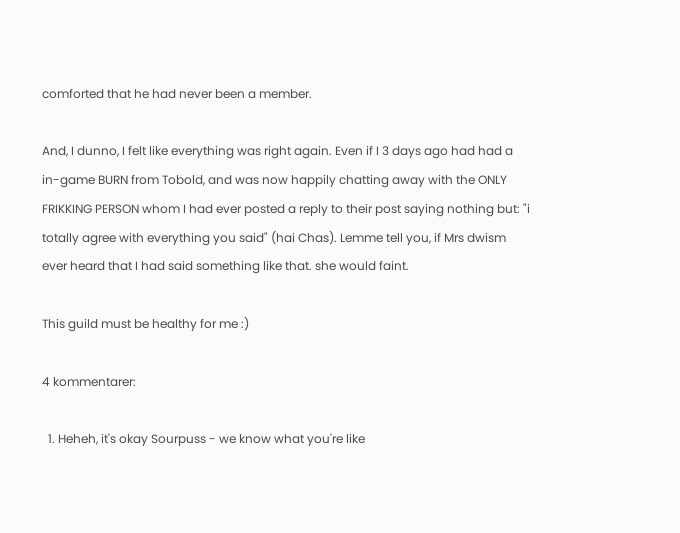comforted that he had never been a member.

And, I dunno, I felt like everything was right again. Even if I 3 days ago had had a in-game BURN from Tobold, and was now happily chatting away with the ONLY FRIKKING PERSON whom I had ever posted a reply to their post saying nothing but: "i totally agree with everything you said" (hai Chas). Lemme tell you, if Mrs dwism ever heard that I had said something like that. she would faint.

This guild must be healthy for me :)

4 kommentarer:

  1. Heheh, it's okay Sourpuss - we know what you're like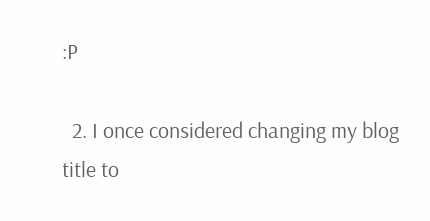:P

  2. I once considered changing my blog title to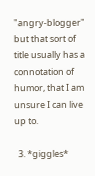"angry-blogger" but that sort of title usually has a connotation of humor, that I am unsure I can live up to.

  3. *giggles*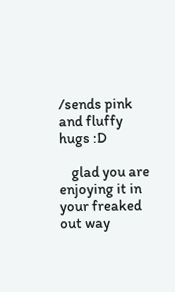/sends pink and fluffy hugs :D

    glad you are enjoying it in your freaked out way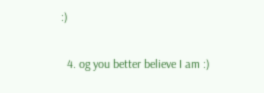:)

  4. og you better believe I am :)